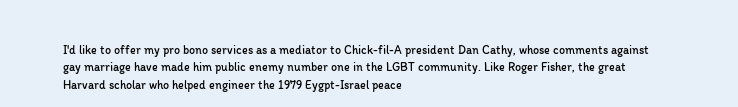I'd like to offer my pro bono services as a mediator to Chick-fil-A president Dan Cathy, whose comments against gay marriage have made him public enemy number one in the LGBT community. Like Roger Fisher, the great Harvard scholar who helped engineer the 1979 Eygpt-Israel peace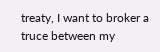treaty, I want to broker a truce between my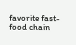favorite fast-food chain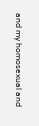and my homosexual and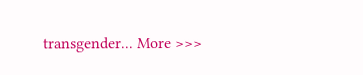transgender... More >>>